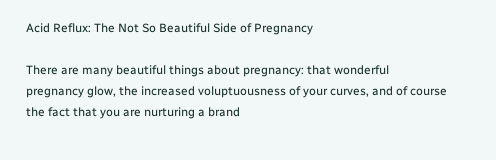Acid Reflux: The Not So Beautiful Side of Pregnancy

There are many beautiful things about pregnancy: that wonderful pregnancy glow, the increased voluptuousness of your curves, and of course the fact that you are nurturing a brand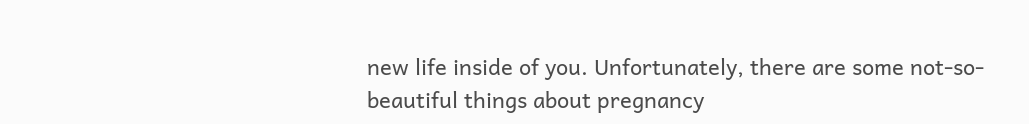new life inside of you. Unfortunately, there are some not-so-beautiful things about pregnancy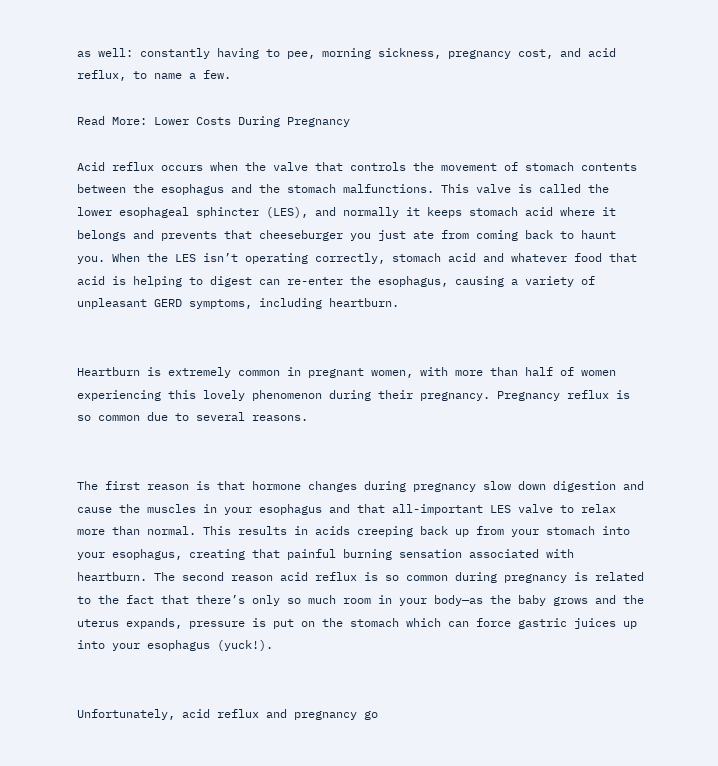as well: constantly having to pee, morning sickness, pregnancy cost, and acid reflux, to name a few.

Read More: Lower Costs During Pregnancy

Acid reflux occurs when the valve that controls the movement of stomach contents between the esophagus and the stomach malfunctions. This valve is called the lower esophageal sphincter (LES), and normally it keeps stomach acid where it belongs and prevents that cheeseburger you just ate from coming back to haunt you. When the LES isn’t operating correctly, stomach acid and whatever food that acid is helping to digest can re-enter the esophagus, causing a variety of unpleasant GERD symptoms, including heartburn.


Heartburn is extremely common in pregnant women, with more than half of women experiencing this lovely phenomenon during their pregnancy. Pregnancy reflux is so common due to several reasons.


The first reason is that hormone changes during pregnancy slow down digestion and cause the muscles in your esophagus and that all-important LES valve to relax more than normal. This results in acids creeping back up from your stomach into your esophagus, creating that painful burning sensation associated with heartburn. The second reason acid reflux is so common during pregnancy is related to the fact that there’s only so much room in your body—as the baby grows and the uterus expands, pressure is put on the stomach which can force gastric juices up into your esophagus (yuck!).


Unfortunately, acid reflux and pregnancy go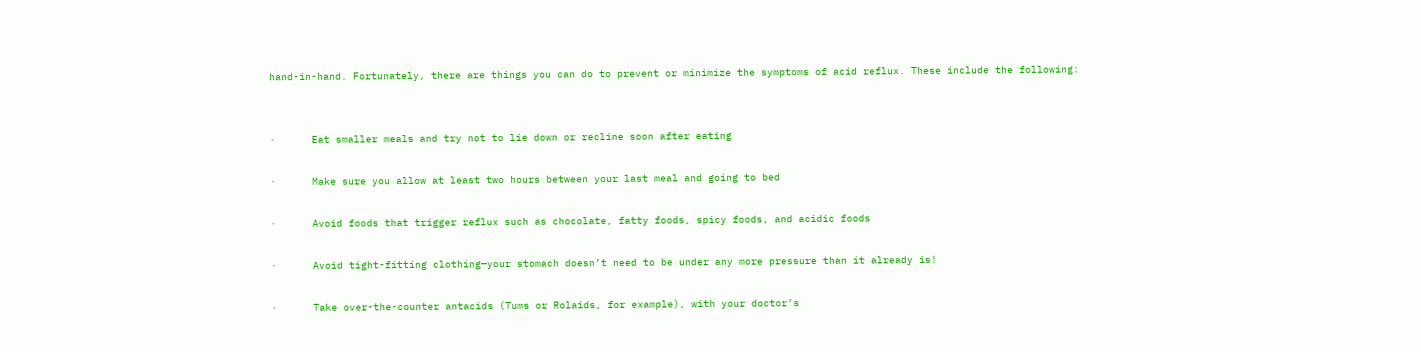hand-in-hand. Fortunately, there are things you can do to prevent or minimize the symptoms of acid reflux. These include the following:


·      Eat smaller meals and try not to lie down or recline soon after eating

·      Make sure you allow at least two hours between your last meal and going to bed

·      Avoid foods that trigger reflux such as chocolate, fatty foods, spicy foods, and acidic foods

·      Avoid tight-fitting clothing—your stomach doesn’t need to be under any more pressure than it already is!

·      Take over-the-counter antacids (Tums or Rolaids, for example), with your doctor’s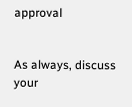approval


As always, discuss your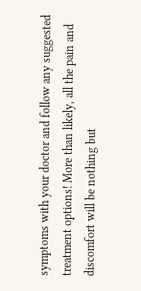symptoms with your doctor and follow any suggested treatment options! More than likely, all the pain and discomfort will be nothing but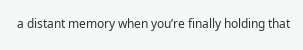a distant memory when you’re finally holding that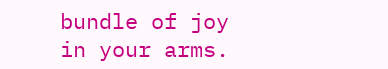bundle of joy in your arms.